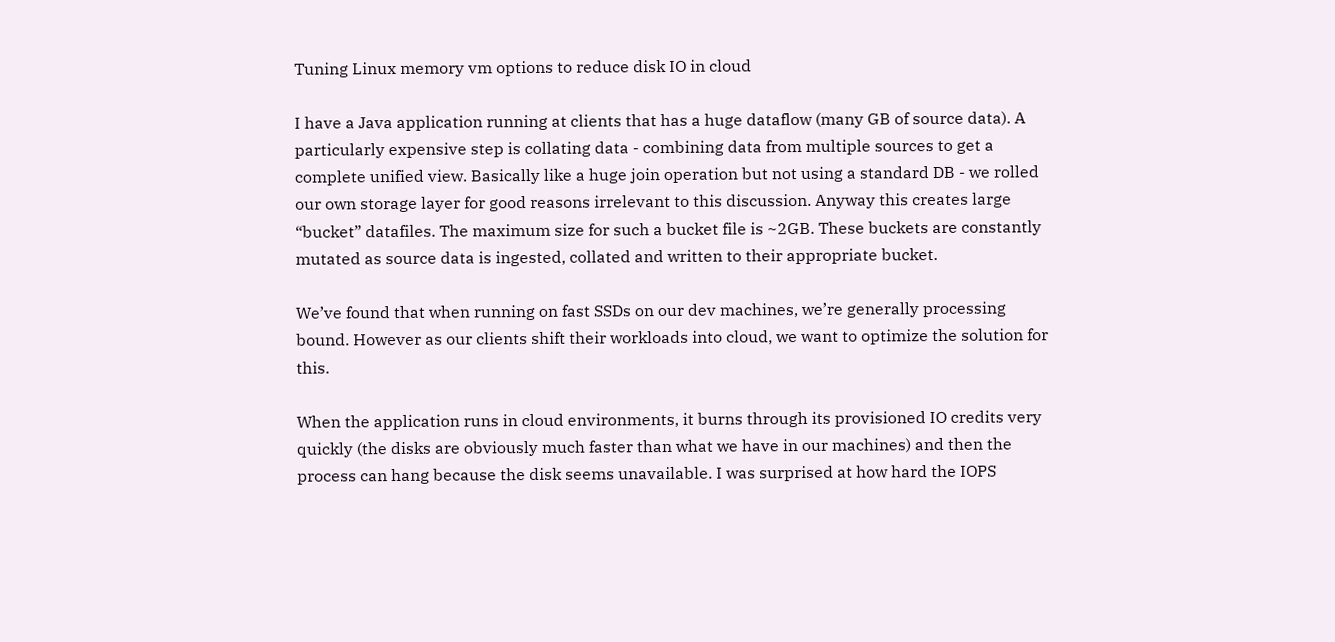Tuning Linux memory vm options to reduce disk IO in cloud

I have a Java application running at clients that has a huge dataflow (many GB of source data). A particularly expensive step is collating data - combining data from multiple sources to get a complete unified view. Basically like a huge join operation but not using a standard DB - we rolled our own storage layer for good reasons irrelevant to this discussion. Anyway this creates large “bucket” datafiles. The maximum size for such a bucket file is ~2GB. These buckets are constantly mutated as source data is ingested, collated and written to their appropriate bucket.

We’ve found that when running on fast SSDs on our dev machines, we’re generally processing bound. However as our clients shift their workloads into cloud, we want to optimize the solution for this.

When the application runs in cloud environments, it burns through its provisioned IO credits very quickly (the disks are obviously much faster than what we have in our machines) and then the process can hang because the disk seems unavailable. I was surprised at how hard the IOPS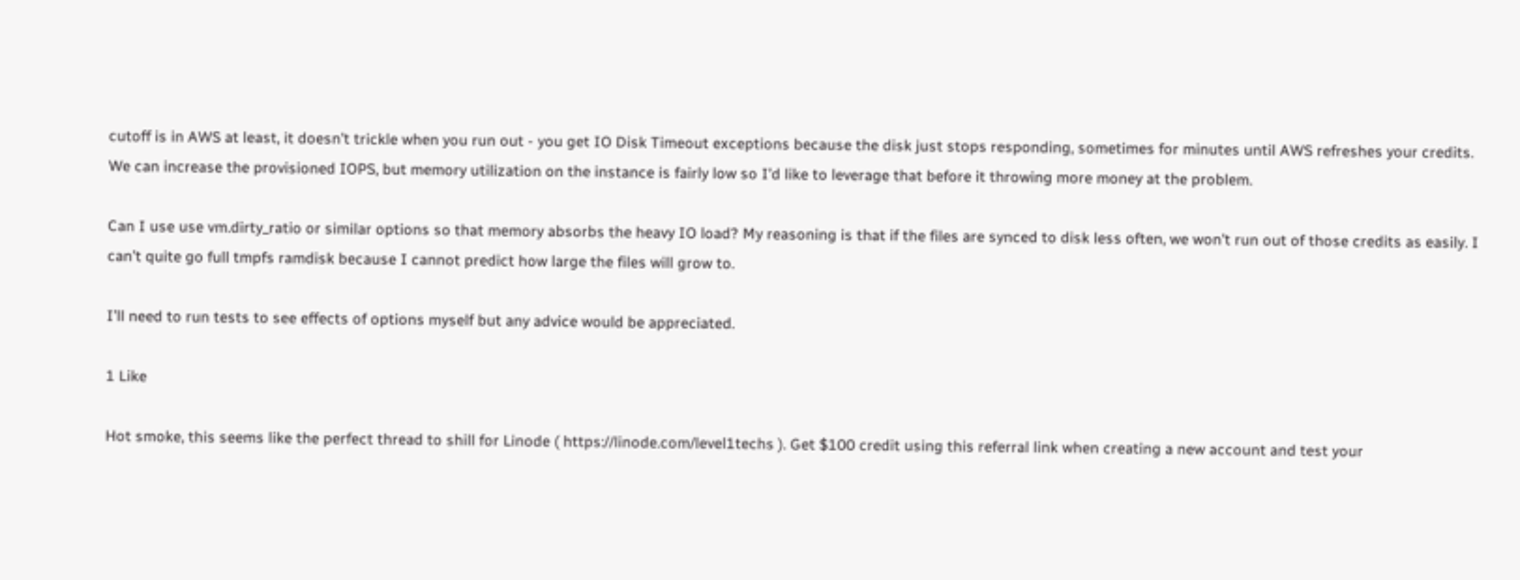cutoff is in AWS at least, it doesn’t trickle when you run out - you get IO Disk Timeout exceptions because the disk just stops responding, sometimes for minutes until AWS refreshes your credits. We can increase the provisioned IOPS, but memory utilization on the instance is fairly low so I’d like to leverage that before it throwing more money at the problem.

Can I use use vm.dirty_ratio or similar options so that memory absorbs the heavy IO load? My reasoning is that if the files are synced to disk less often, we won’t run out of those credits as easily. I can’t quite go full tmpfs ramdisk because I cannot predict how large the files will grow to.

I’ll need to run tests to see effects of options myself but any advice would be appreciated.

1 Like

Hot smoke, this seems like the perfect thread to shill for Linode ( https://linode.com/level1techs ). Get $100 credit using this referral link when creating a new account and test your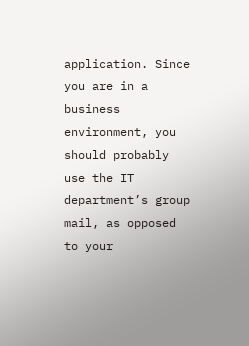application. Since you are in a business environment, you should probably use the IT department’s group mail, as opposed to your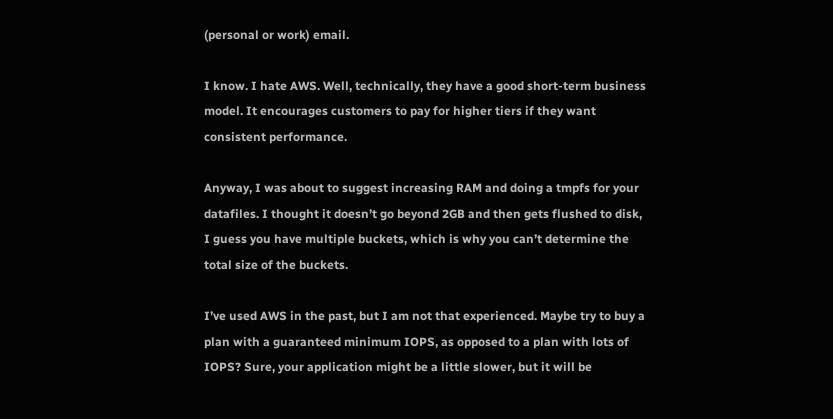(personal or work) email.

I know. I hate AWS. Well, technically, they have a good short-term business model. It encourages customers to pay for higher tiers if they want consistent performance.

Anyway, I was about to suggest increasing RAM and doing a tmpfs for your datafiles. I thought it doesn’t go beyond 2GB and then gets flushed to disk, I guess you have multiple buckets, which is why you can’t determine the total size of the buckets.

I’ve used AWS in the past, but I am not that experienced. Maybe try to buy a plan with a guaranteed minimum IOPS, as opposed to a plan with lots of IOPS? Sure, your application might be a little slower, but it will be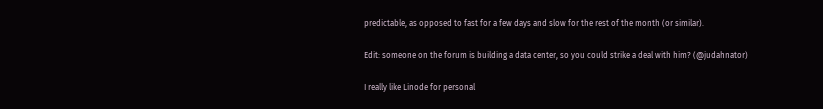predictable, as opposed to fast for a few days and slow for the rest of the month (or similar).

Edit: someone on the forum is building a data center, so you could strike a deal with him? (@judahnator)

I really like Linode for personal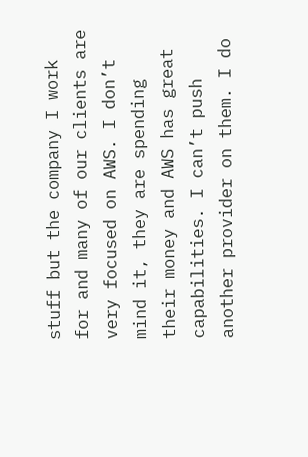stuff but the company I work for and many of our clients are very focused on AWS. I don’t mind it, they are spending their money and AWS has great capabilities. I can’t push another provider on them. I do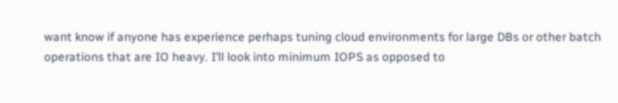want know if anyone has experience perhaps tuning cloud environments for large DBs or other batch operations that are IO heavy. I’ll look into minimum IOPS as opposed to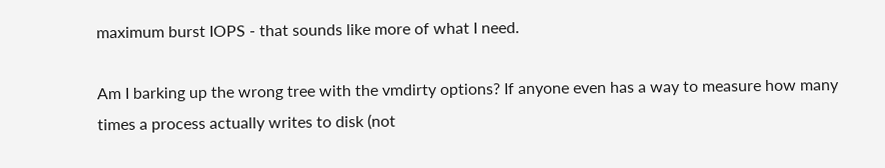maximum burst IOPS - that sounds like more of what I need.

Am I barking up the wrong tree with the vmdirty options? If anyone even has a way to measure how many times a process actually writes to disk (not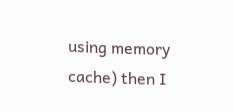using memory cache) then I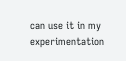can use it in my experimentation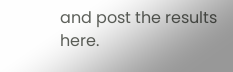and post the results here.